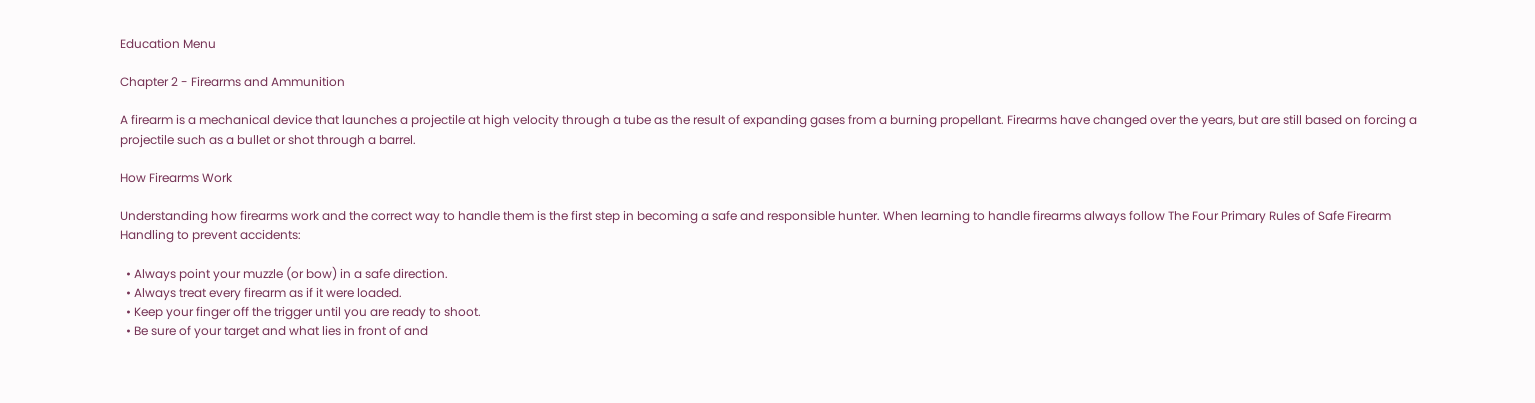Education Menu

Chapter 2 - Firearms and Ammunition

A firearm is a mechanical device that launches a projectile at high velocity through a tube as the result of expanding gases from a burning propellant. Firearms have changed over the years, but are still based on forcing a projectile such as a bullet or shot through a barrel.

How Firearms Work

Understanding how firearms work and the correct way to handle them is the first step in becoming a safe and responsible hunter. When learning to handle firearms always follow The Four Primary Rules of Safe Firearm Handling to prevent accidents:

  • Always point your muzzle (or bow) in a safe direction.
  • Always treat every firearm as if it were loaded.
  • Keep your finger off the trigger until you are ready to shoot.
  • Be sure of your target and what lies in front of and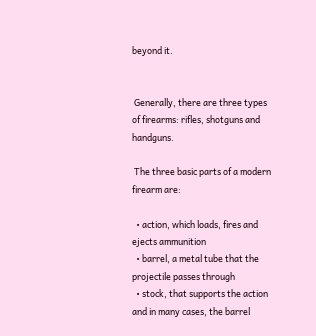beyond it.


 Generally, there are three types of firearms: rifles, shotguns and handguns.

 The three basic parts of a modern firearm are:

  • action, which loads, fires and ejects ammunition
  • barrel, a metal tube that the projectile passes through
  • stock, that supports the action and in many cases, the barrel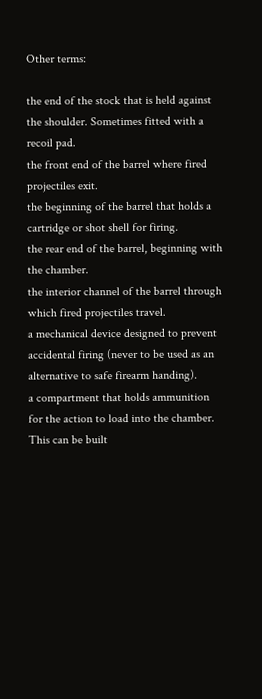Other terms:

the end of the stock that is held against the shoulder. Sometimes fitted with a recoil pad.
the front end of the barrel where fired projectiles exit.
the beginning of the barrel that holds a cartridge or shot shell for firing.
the rear end of the barrel, beginning with the chamber.
the interior channel of the barrel through which fired projectiles travel.
a mechanical device designed to prevent accidental firing (never to be used as an alternative to safe firearm handing).
a compartment that holds ammunition for the action to load into the chamber. This can be built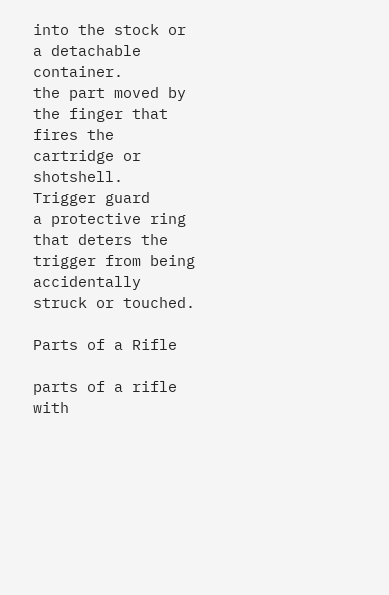into the stock or a detachable container.
the part moved by the finger that fires the cartridge or shotshell.
Trigger guard
a protective ring that deters the trigger from being accidentally struck or touched.

Parts of a Rifle

parts of a rifle with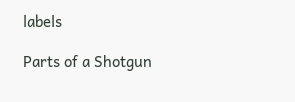labels

Parts of a Shotgun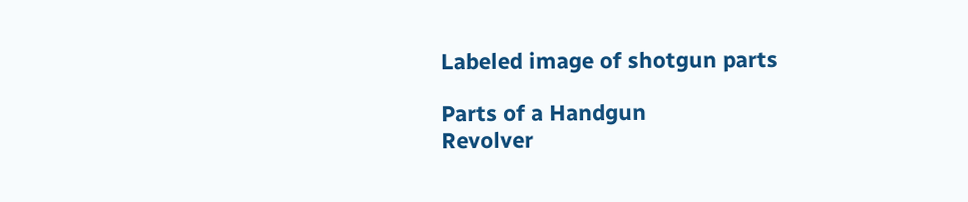Labeled image of shotgun parts

Parts of a Handgun
Revolver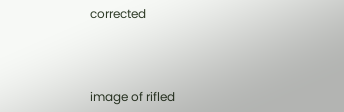corrected



image of rifled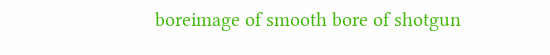boreimage of smooth bore of shotgun